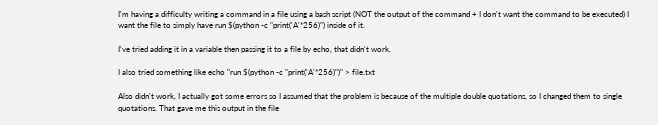I'm having a difficulty writing a command in a file using a bash script (NOT the output of the command + I don't want the command to be executed) I want the file to simply have run $(python -c "print('A'*256)") inside of it.

I've tried adding it in a variable then passing it to a file by echo, that didn't work.

I also tried something like echo "run $(python -c "print('A'*256)")" > file.txt

Also didn't work, I actually got some errors so I assumed that the problem is because of the multiple double quotations, so I changed them to single quotations. That gave me this output in the file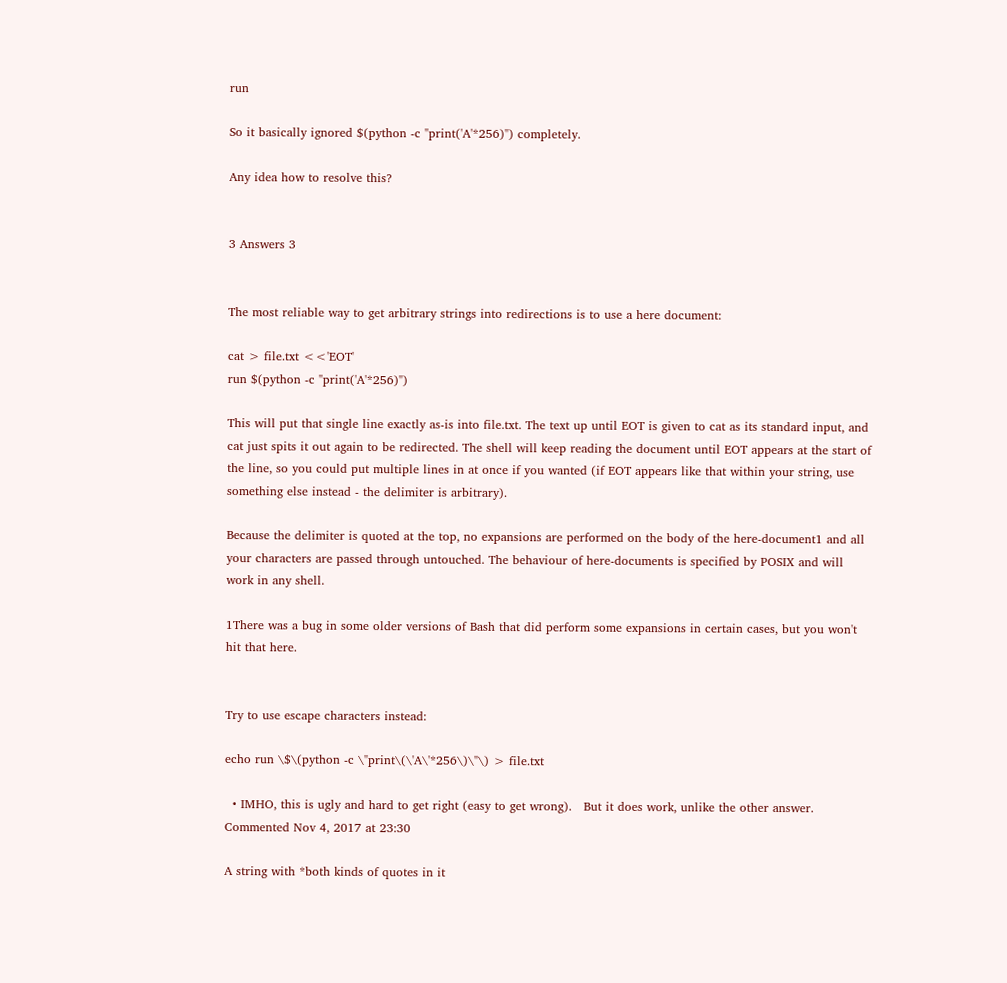run

So it basically ignored $(python -c "print('A'*256)") completely.

Any idea how to resolve this?


3 Answers 3


The most reliable way to get arbitrary strings into redirections is to use a here document:

cat > file.txt <<'EOT'
run $(python -c "print('A'*256)")

This will put that single line exactly as-is into file.txt. The text up until EOT is given to cat as its standard input, and cat just spits it out again to be redirected. The shell will keep reading the document until EOT appears at the start of the line, so you could put multiple lines in at once if you wanted (if EOT appears like that within your string, use something else instead - the delimiter is arbitrary).

Because the delimiter is quoted at the top, no expansions are performed on the body of the here-document1 and all your characters are passed through untouched. The behaviour of here-documents is specified by POSIX and will work in any shell.

1There was a bug in some older versions of Bash that did perform some expansions in certain cases, but you won't hit that here.


Try to use escape characters instead:

echo run \$\(python -c \"print\(\'A\'*256\)\"\) > file.txt

  • IMHO, this is ugly and hard to get right (easy to get wrong).   But it does work, unlike the other answer. Commented Nov 4, 2017 at 23:30

A string with *both kinds of quotes in it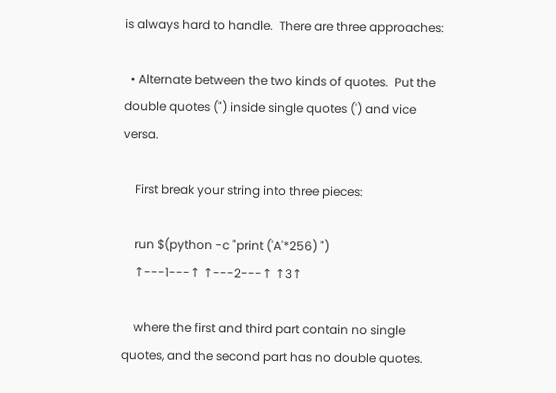is always hard to handle.  There are three approaches:

  • Alternate between the two kinds of quotes.  Put the double quotes (") inside single quotes (') and vice versa.

    First break your string into three pieces:

    run $(python -c "print ('A'*256) ")
    ↑---1---↑ ↑---2---↑ ↑3↑

    where the first and third part contain no single quotes, and the second part has no double quotes.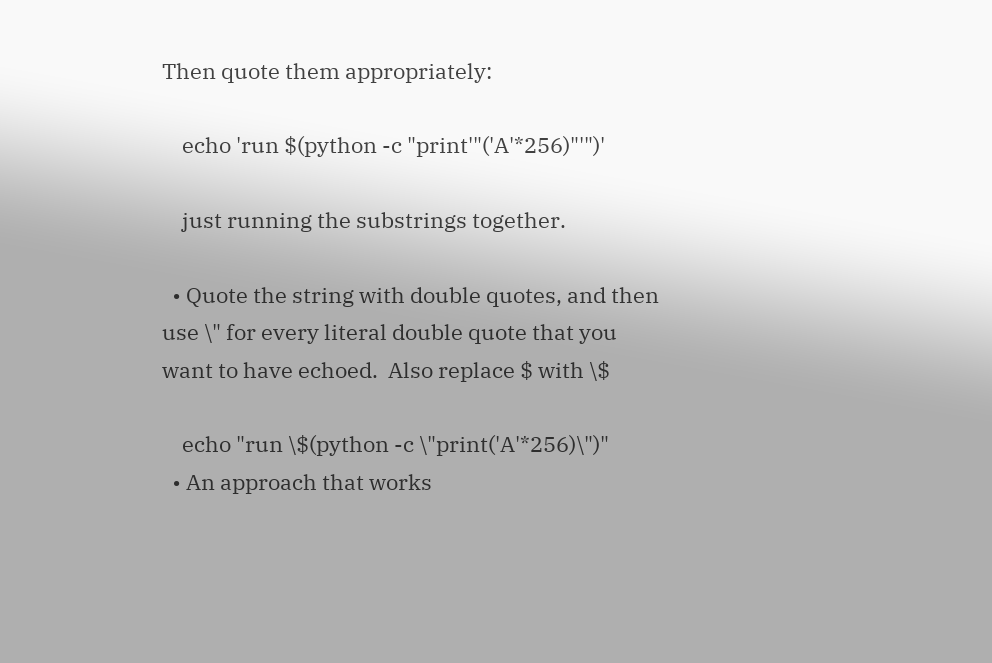Then quote them appropriately:

    echo 'run $(python -c "print'"('A'*256)"'")'

    just running the substrings together.

  • Quote the string with double quotes, and then use \" for every literal double quote that you want to have echoed.  Also replace $ with \$

    echo "run \$(python -c \"print('A'*256)\")"
  • An approach that works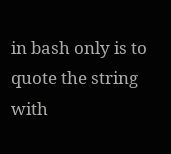in bash only is to quote the string with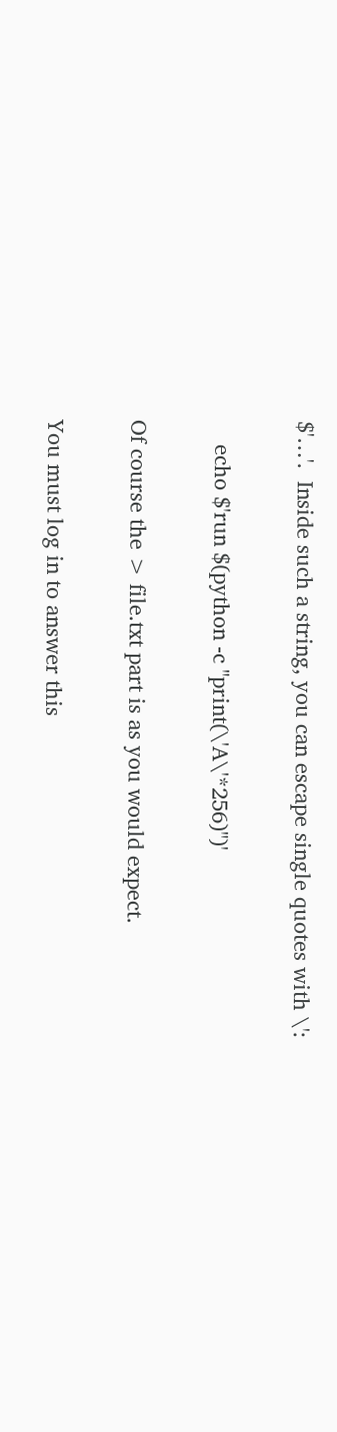$'…'.  Inside such a string, you can escape single quotes with \':

    echo $'run $(python -c "print(\'A\'*256)")'

Of course the > file.txt part is as you would expect.

You must log in to answer this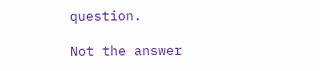question.

Not the answer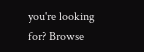you're looking for? Browse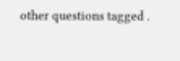other questions tagged .